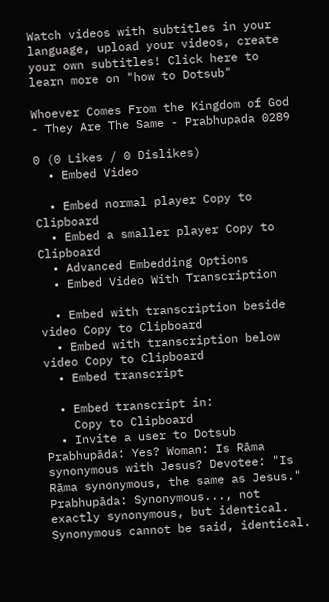Watch videos with subtitles in your language, upload your videos, create your own subtitles! Click here to learn more on "how to Dotsub"

Whoever Comes From the Kingdom of God - They Are The Same - Prabhupada 0289

0 (0 Likes / 0 Dislikes)
  • Embed Video

  • Embed normal player Copy to Clipboard
  • Embed a smaller player Copy to Clipboard
  • Advanced Embedding Options
  • Embed Video With Transcription

  • Embed with transcription beside video Copy to Clipboard
  • Embed with transcription below video Copy to Clipboard
  • Embed transcript

  • Embed transcript in:
    Copy to Clipboard
  • Invite a user to Dotsub
Prabhupāda: Yes? Woman: Is Rāma synonymous with Jesus? Devotee: "Is Rāma synonymous, the same as Jesus." Prabhupāda: Synonymous..., not exactly synonymous, but identical. Synonymous cannot be said, identical.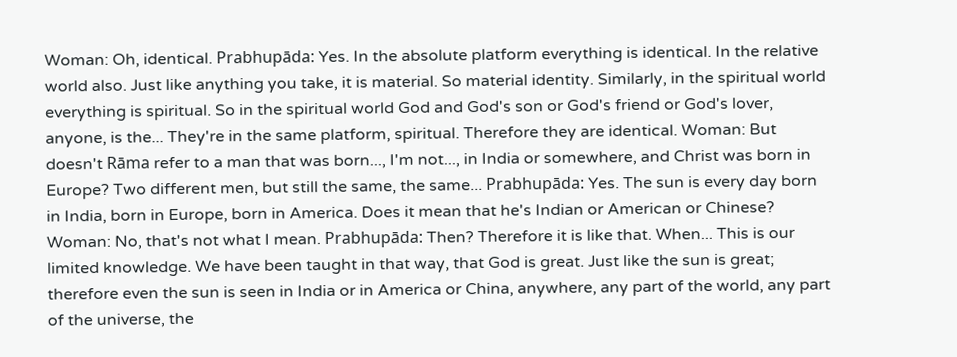Woman: Oh, identical. Prabhupāda: Yes. In the absolute platform everything is identical. In the relative world also. Just like anything you take, it is material. So material identity. Similarly, in the spiritual world everything is spiritual. So in the spiritual world God and God's son or God's friend or God's lover, anyone, is the... They're in the same platform, spiritual. Therefore they are identical. Woman: But doesn't Rāma refer to a man that was born..., I'm not..., in India or somewhere, and Christ was born in Europe? Two different men, but still the same, the same... Prabhupāda: Yes. The sun is every day born in India, born in Europe, born in America. Does it mean that he's Indian or American or Chinese? Woman: No, that's not what I mean. Prabhupāda: Then? Therefore it is like that. When... This is our limited knowledge. We have been taught in that way, that God is great. Just like the sun is great; therefore even the sun is seen in India or in America or China, anywhere, any part of the world, any part of the universe, the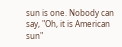sun is one. Nobody can say, "Oh, it is American sun"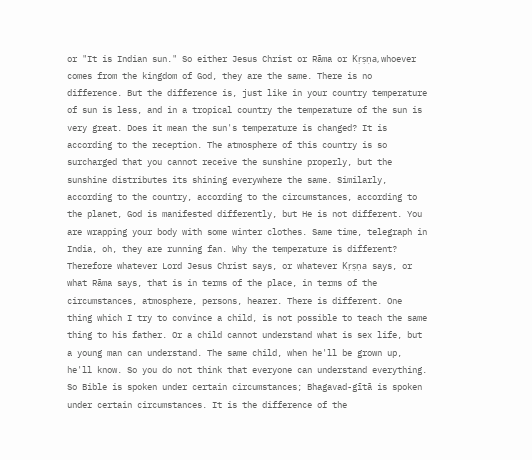or "It is Indian sun." So either Jesus Christ or Rāma or Kṛṣṇa, whoever comes from the kingdom of God, they are the same. There is no difference. But the difference is, just like in your country temperature of sun is less, and in a tropical country the temperature of the sun is very great. Does it mean the sun's temperature is changed? It is according to the reception. The atmosphere of this country is so surcharged that you cannot receive the sunshine properly, but the sunshine distributes its shining everywhere the same. Similarly, according to the country, according to the circumstances, according to the planet, God is manifested differently, but He is not different. You are wrapping your body with some winter clothes. Same time, telegraph in India, oh, they are running fan. Why the temperature is different? Therefore whatever Lord Jesus Christ says, or whatever Kṛṣṇa says, or what Rāma says, that is in terms of the place, in terms of the circumstances, atmosphere, persons, hearer. There is different. One thing which I try to convince a child, is not possible to teach the same thing to his father. Or a child cannot understand what is sex life, but a young man can understand. The same child, when he'll be grown up, he'll know. So you do not think that everyone can understand everything. So Bible is spoken under certain circumstances; Bhagavad-gītā is spoken under certain circumstances. It is the difference of the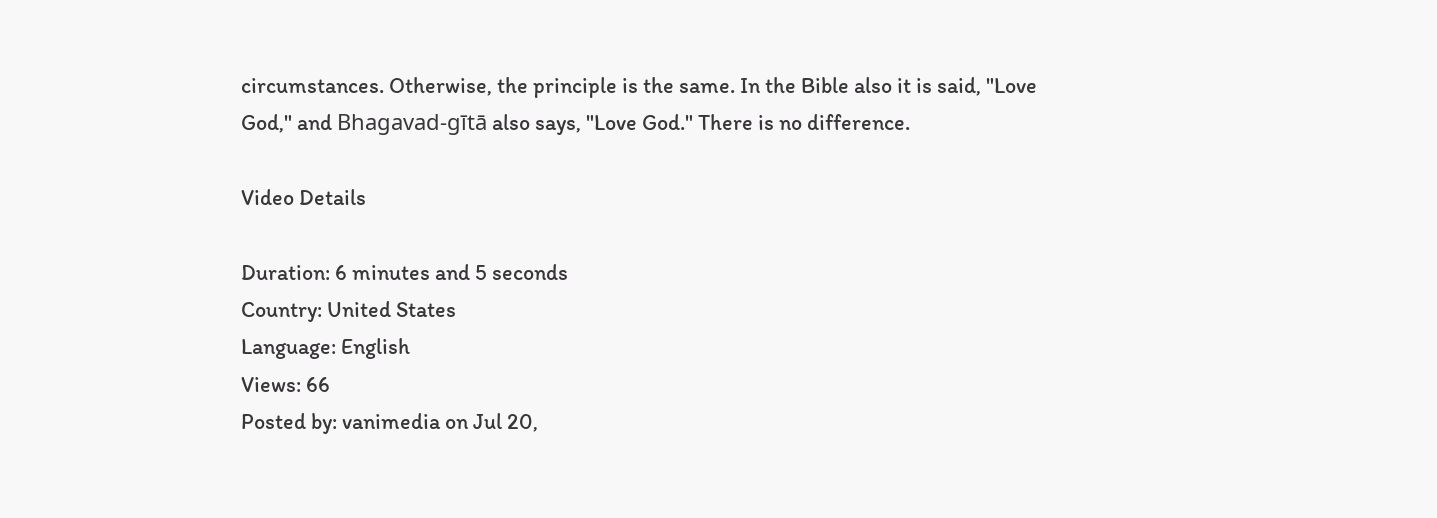circumstances. Otherwise, the principle is the same. In the Bible also it is said, "Love God," and Bhagavad-gītā also says, "Love God." There is no difference.

Video Details

Duration: 6 minutes and 5 seconds
Country: United States
Language: English
Views: 66
Posted by: vanimedia on Jul 20,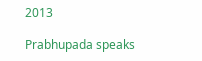2013

Prabhupada speaks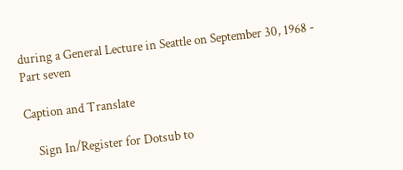during a General Lecture in Seattle on September 30, 1968 - Part seven

Caption and Translate

    Sign In/Register for Dotsub to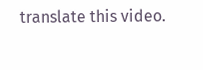translate this video.